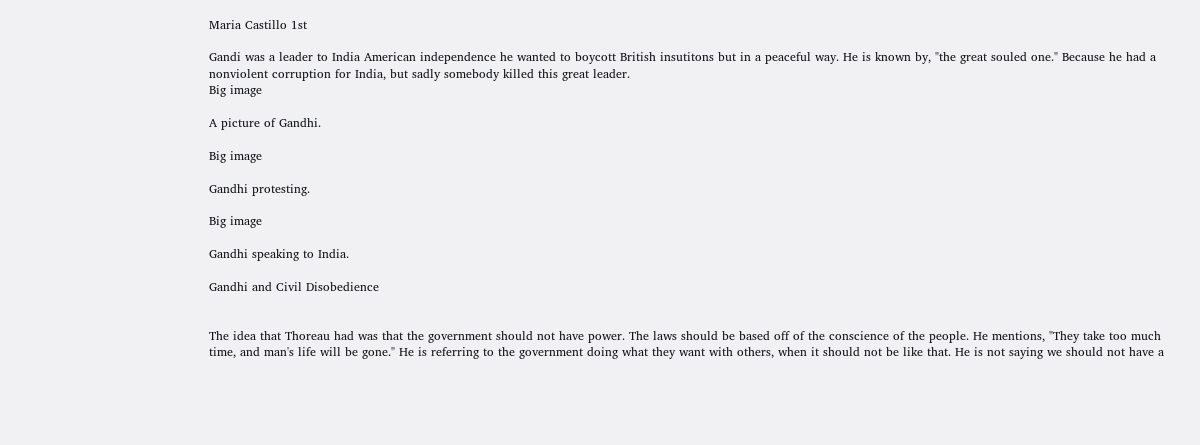Maria Castillo 1st

Gandi was a leader to India American independence he wanted to boycott British insutitons but in a peaceful way. He is known by, "the great souled one." Because he had a nonviolent corruption for India, but sadly somebody killed this great leader.
Big image

A picture of Gandhi.

Big image

Gandhi protesting.

Big image

Gandhi speaking to India.

Gandhi and Civil Disobedience


The idea that Thoreau had was that the government should not have power. The laws should be based off of the conscience of the people. He mentions, "They take too much time, and man's life will be gone." He is referring to the government doing what they want with others, when it should not be like that. He is not saying we should not have a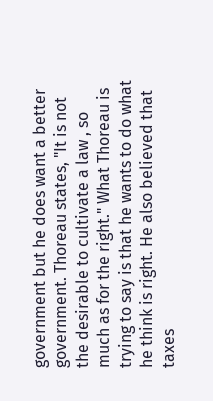government but he does want a better government. Thoreau states, "It is not the desirable to cultivate a law , so much as for the right." What Thoreau is trying to say is that he wants to do what he think is right. He also believed that taxes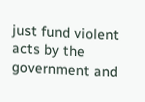just fund violent acts by the government and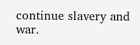continue slavery and war.